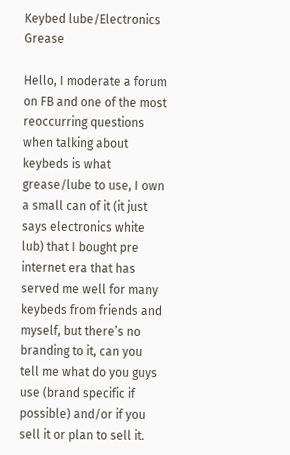Keybed lube/Electronics Grease

Hello, I moderate a forum on FB and one of the most reoccurring questions when talking about keybeds is what grease/lube to use, I own a small can of it (it just says electronics white lub) that I bought pre internet era that has served me well for many keybeds from friends and myself, but there’s no branding to it, can you tell me what do you guys use (brand specific if possible) and/or if you sell it or plan to sell it.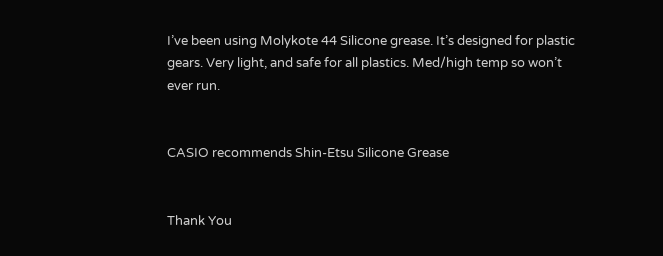I’ve been using Molykote 44 Silicone grease. It’s designed for plastic gears. Very light, and safe for all plastics. Med/high temp so won’t ever run.


CASIO recommends Shin-Etsu Silicone Grease


Thank You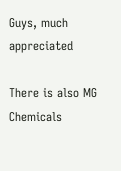Guys, much appreciated

There is also MG Chemicals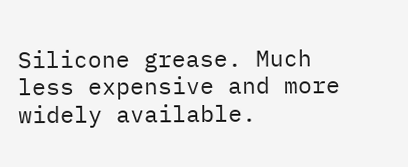Silicone grease. Much less expensive and more widely available.